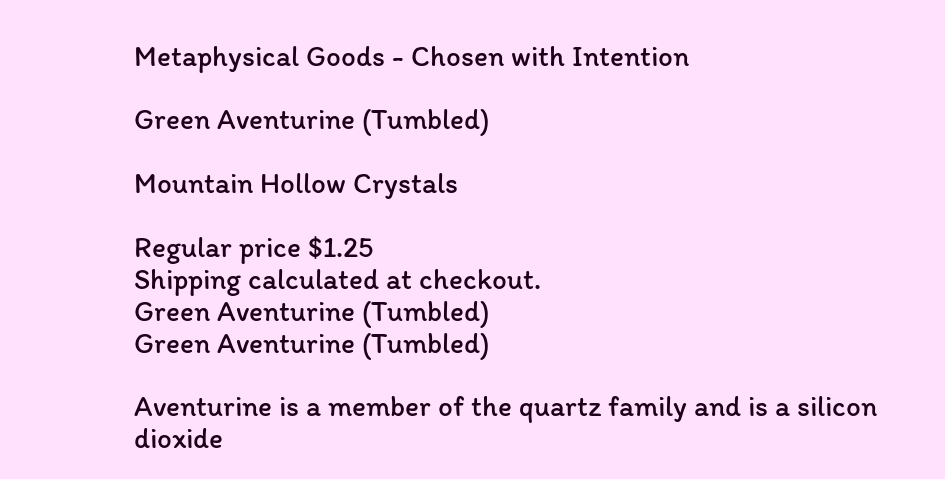Metaphysical Goods - Chosen with Intention

Green Aventurine (Tumbled)

Mountain Hollow Crystals

Regular price $1.25
Shipping calculated at checkout.
Green Aventurine (Tumbled)
Green Aventurine (Tumbled)

Aventurine is a member of the quartz family and is a silicon dioxide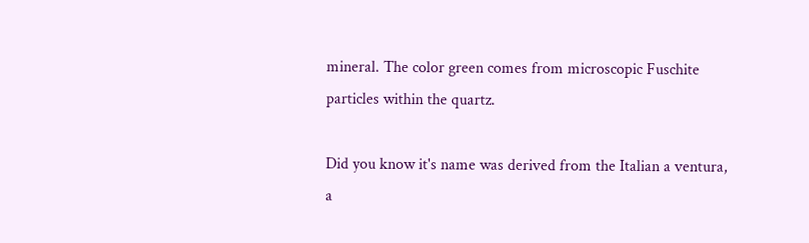mineral. The color green comes from microscopic Fuschite particles within the quartz.

Did you know it's name was derived from the Italian a ventura, a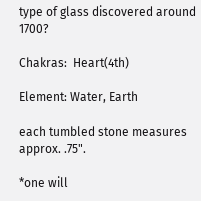type of glass discovered around 1700?

Chakras:  Heart(4th)

Element: Water, Earth

each tumbled stone measures approx. .75".

*one will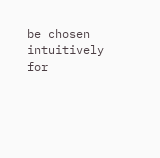be chosen intuitively for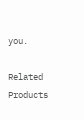you.

Related Products